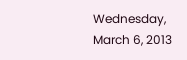Wednesday, March 6, 2013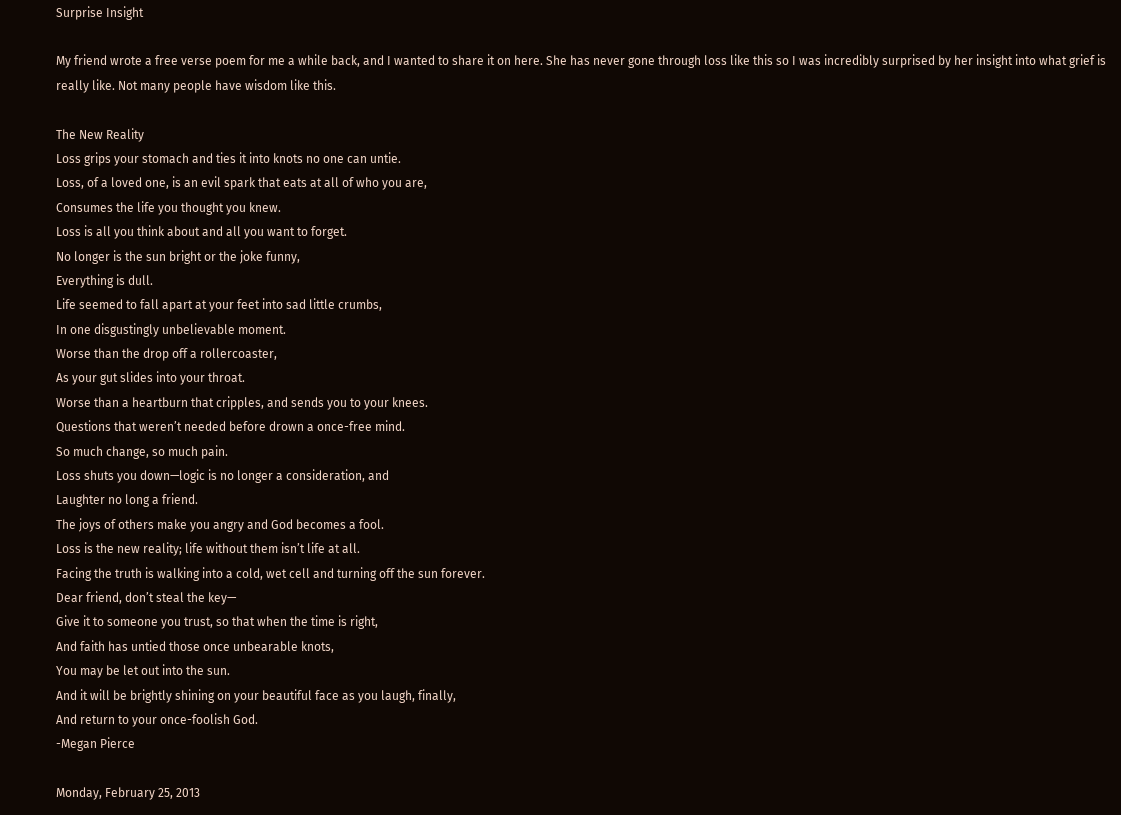Surprise Insight

My friend wrote a free verse poem for me a while back, and I wanted to share it on here. She has never gone through loss like this so I was incredibly surprised by her insight into what grief is really like. Not many people have wisdom like this.

The New Reality
Loss grips your stomach and ties it into knots no one can untie.
Loss, of a loved one, is an evil spark that eats at all of who you are,
Consumes the life you thought you knew.
Loss is all you think about and all you want to forget.
No longer is the sun bright or the joke funny,
Everything is dull.
Life seemed to fall apart at your feet into sad little crumbs,
In one disgustingly unbelievable moment.
Worse than the drop off a rollercoaster,
As your gut slides into your throat.
Worse than a heartburn that cripples, and sends you to your knees.
Questions that weren’t needed before drown a once-free mind.
So much change, so much pain.
Loss shuts you down—logic is no longer a consideration, and
Laughter no long a friend.
The joys of others make you angry and God becomes a fool.
Loss is the new reality; life without them isn’t life at all.
Facing the truth is walking into a cold, wet cell and turning off the sun forever.
Dear friend, don’t steal the key—
Give it to someone you trust, so that when the time is right,
And faith has untied those once unbearable knots,
You may be let out into the sun.
And it will be brightly shining on your beautiful face as you laugh, finally,
And return to your once-foolish God.
-Megan Pierce

Monday, February 25, 2013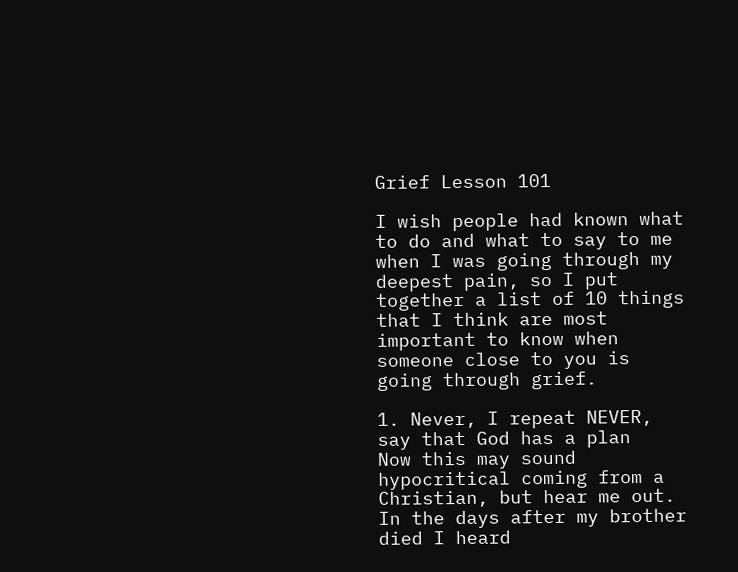Grief Lesson 101

I wish people had known what to do and what to say to me when I was going through my deepest pain, so I put together a list of 10 things that I think are most important to know when someone close to you is going through grief.

1. Never, I repeat NEVER, say that God has a plan
Now this may sound hypocritical coming from a Christian, but hear me out. In the days after my brother died I heard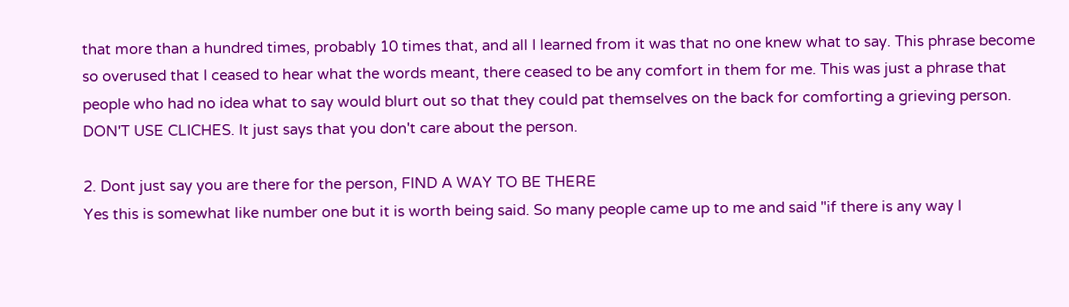that more than a hundred times, probably 10 times that, and all I learned from it was that no one knew what to say. This phrase become so overused that I ceased to hear what the words meant, there ceased to be any comfort in them for me. This was just a phrase that people who had no idea what to say would blurt out so that they could pat themselves on the back for comforting a grieving person. DON'T USE CLICHES. It just says that you don't care about the person.

2. Dont just say you are there for the person, FIND A WAY TO BE THERE
Yes this is somewhat like number one but it is worth being said. So many people came up to me and said "if there is any way I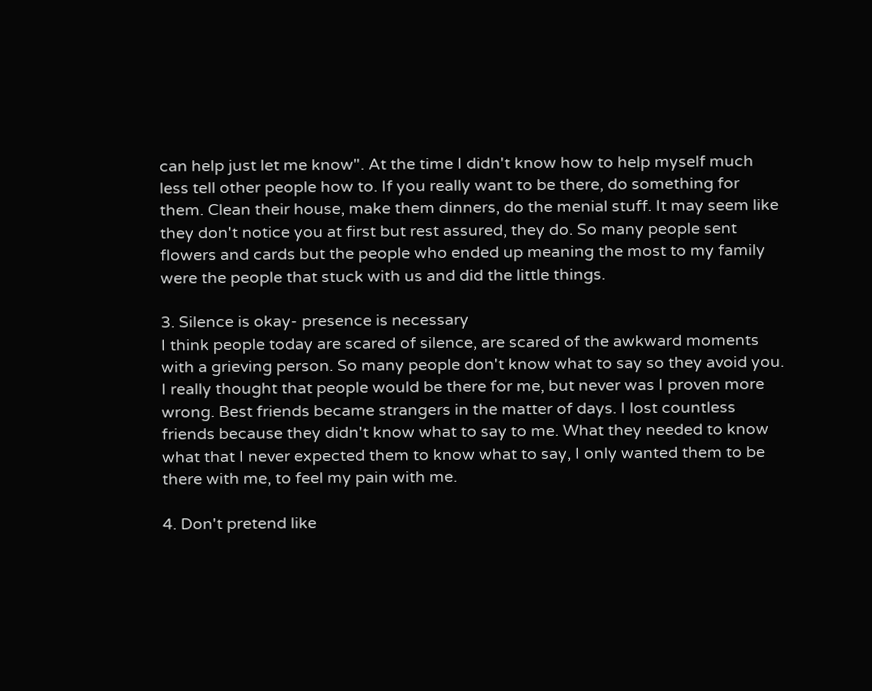can help just let me know". At the time I didn't know how to help myself much less tell other people how to. If you really want to be there, do something for them. Clean their house, make them dinners, do the menial stuff. It may seem like they don't notice you at first but rest assured, they do. So many people sent flowers and cards but the people who ended up meaning the most to my family were the people that stuck with us and did the little things.

3. Silence is okay- presence is necessary
I think people today are scared of silence, are scared of the awkward moments with a grieving person. So many people don't know what to say so they avoid you. I really thought that people would be there for me, but never was I proven more wrong. Best friends became strangers in the matter of days. I lost countless friends because they didn't know what to say to me. What they needed to know what that I never expected them to know what to say, I only wanted them to be there with me, to feel my pain with me.

4. Don't pretend like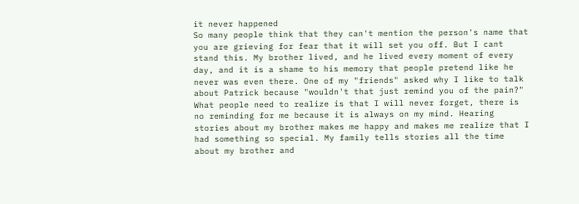it never happened
So many people think that they can't mention the person's name that you are grieving for fear that it will set you off. But I cant stand this. My brother lived, and he lived every moment of every day, and it is a shame to his memory that people pretend like he never was even there. One of my "friends" asked why I like to talk about Patrick because "wouldn't that just remind you of the pain?" What people need to realize is that I will never forget, there is no reminding for me because it is always on my mind. Hearing stories about my brother makes me happy and makes me realize that I had something so special. My family tells stories all the time about my brother and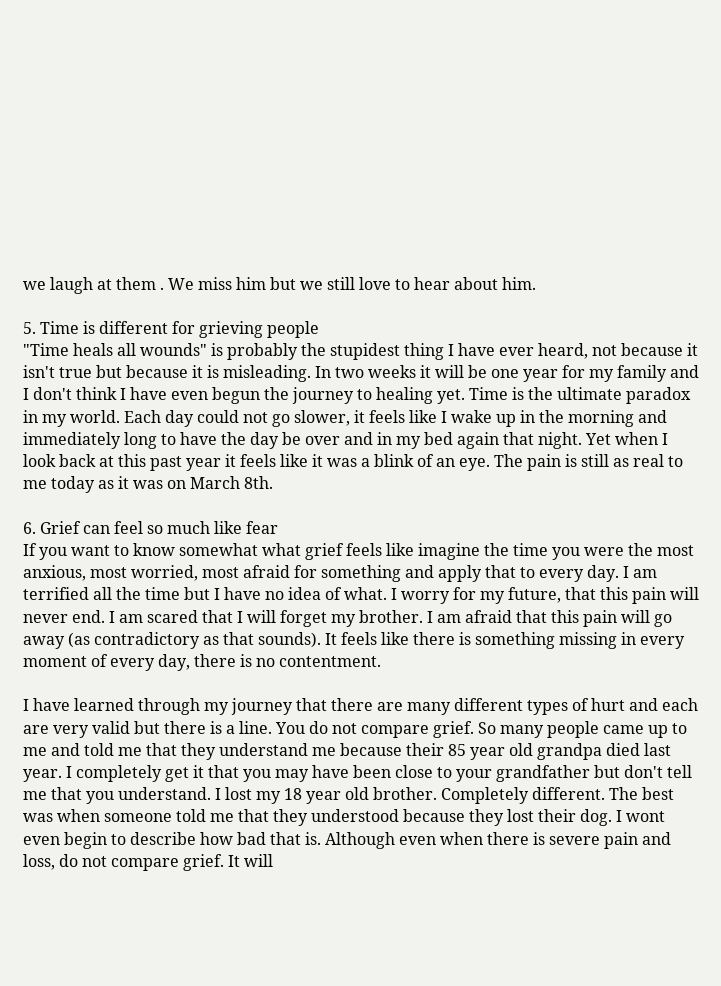we laugh at them . We miss him but we still love to hear about him.

5. Time is different for grieving people
"Time heals all wounds" is probably the stupidest thing I have ever heard, not because it isn't true but because it is misleading. In two weeks it will be one year for my family and I don't think I have even begun the journey to healing yet. Time is the ultimate paradox in my world. Each day could not go slower, it feels like I wake up in the morning and immediately long to have the day be over and in my bed again that night. Yet when I look back at this past year it feels like it was a blink of an eye. The pain is still as real to me today as it was on March 8th.

6. Grief can feel so much like fear
If you want to know somewhat what grief feels like imagine the time you were the most anxious, most worried, most afraid for something and apply that to every day. I am terrified all the time but I have no idea of what. I worry for my future, that this pain will never end. I am scared that I will forget my brother. I am afraid that this pain will go away (as contradictory as that sounds). It feels like there is something missing in every moment of every day, there is no contentment.

I have learned through my journey that there are many different types of hurt and each are very valid but there is a line. You do not compare grief. So many people came up to me and told me that they understand me because their 85 year old grandpa died last year. I completely get it that you may have been close to your grandfather but don't tell me that you understand. I lost my 18 year old brother. Completely different. The best was when someone told me that they understood because they lost their dog. I wont even begin to describe how bad that is. Although even when there is severe pain and loss, do not compare grief. It will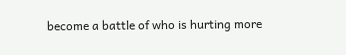become a battle of who is hurting more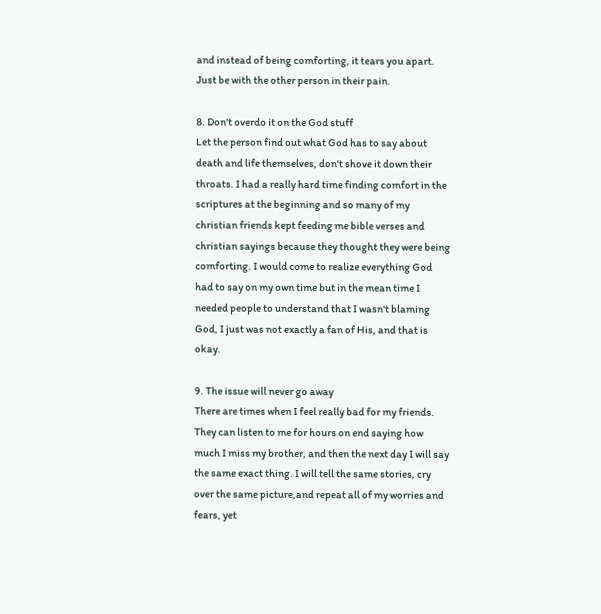and instead of being comforting, it tears you apart. Just be with the other person in their pain.

8. Don't overdo it on the God stuff
Let the person find out what God has to say about death and life themselves, don't shove it down their throats. I had a really hard time finding comfort in the scriptures at the beginning and so many of my christian friends kept feeding me bible verses and christian sayings because they thought they were being comforting. I would come to realize everything God had to say on my own time but in the mean time I needed people to understand that I wasn't blaming God, I just was not exactly a fan of His, and that is okay.

9. The issue will never go away
There are times when I feel really bad for my friends. They can listen to me for hours on end saying how much I miss my brother, and then the next day I will say the same exact thing. I will tell the same stories, cry over the same picture,and repeat all of my worries and fears, yet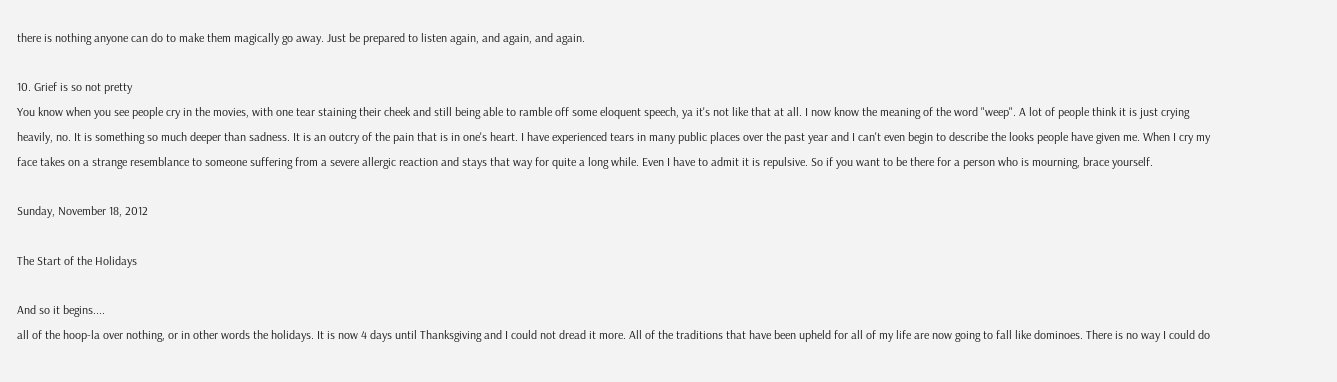there is nothing anyone can do to make them magically go away. Just be prepared to listen again, and again, and again.

10. Grief is so not pretty
You know when you see people cry in the movies, with one tear staining their cheek and still being able to ramble off some eloquent speech, ya it's not like that at all. I now know the meaning of the word "weep". A lot of people think it is just crying heavily, no. It is something so much deeper than sadness. It is an outcry of the pain that is in one's heart. I have experienced tears in many public places over the past year and I can't even begin to describe the looks people have given me. When I cry my face takes on a strange resemblance to someone suffering from a severe allergic reaction and stays that way for quite a long while. Even I have to admit it is repulsive. So if you want to be there for a person who is mourning, brace yourself.

Sunday, November 18, 2012

The Start of the Holidays

And so it begins....
all of the hoop-la over nothing, or in other words the holidays. It is now 4 days until Thanksgiving and I could not dread it more. All of the traditions that have been upheld for all of my life are now going to fall like dominoes. There is no way I could do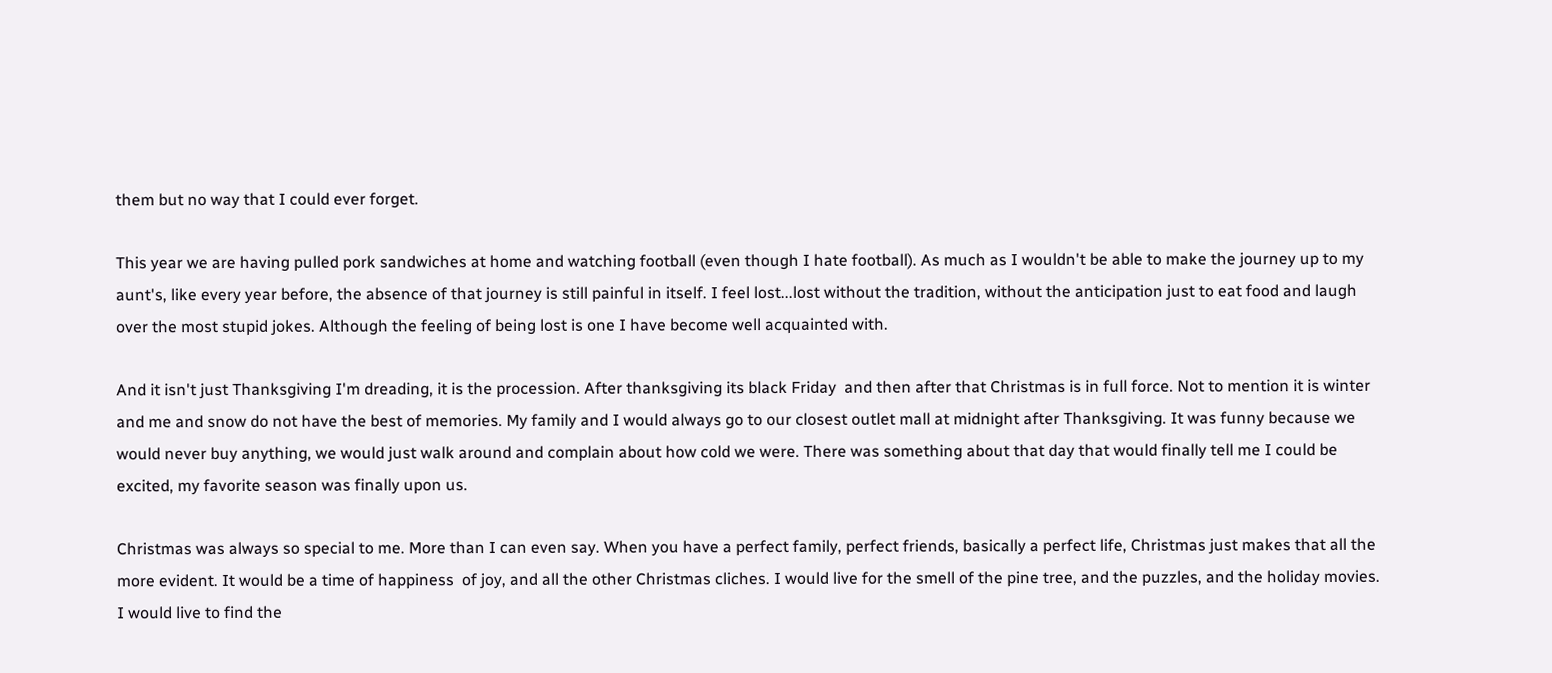them but no way that I could ever forget.

This year we are having pulled pork sandwiches at home and watching football (even though I hate football). As much as I wouldn't be able to make the journey up to my aunt's, like every year before, the absence of that journey is still painful in itself. I feel lost...lost without the tradition, without the anticipation just to eat food and laugh over the most stupid jokes. Although the feeling of being lost is one I have become well acquainted with.

And it isn't just Thanksgiving I'm dreading, it is the procession. After thanksgiving its black Friday  and then after that Christmas is in full force. Not to mention it is winter and me and snow do not have the best of memories. My family and I would always go to our closest outlet mall at midnight after Thanksgiving. It was funny because we would never buy anything, we would just walk around and complain about how cold we were. There was something about that day that would finally tell me I could be excited, my favorite season was finally upon us.

Christmas was always so special to me. More than I can even say. When you have a perfect family, perfect friends, basically a perfect life, Christmas just makes that all the more evident. It would be a time of happiness  of joy, and all the other Christmas cliches. I would live for the smell of the pine tree, and the puzzles, and the holiday movies. I would live to find the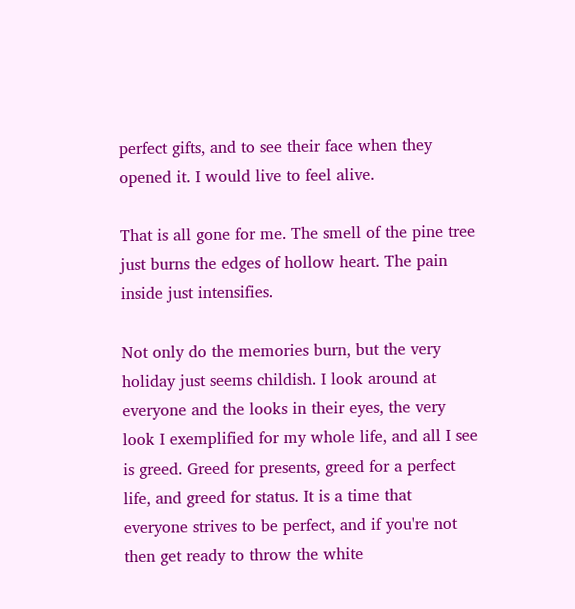perfect gifts, and to see their face when they opened it. I would live to feel alive.

That is all gone for me. The smell of the pine tree just burns the edges of hollow heart. The pain inside just intensifies.

Not only do the memories burn, but the very holiday just seems childish. I look around at everyone and the looks in their eyes, the very look I exemplified for my whole life, and all I see is greed. Greed for presents, greed for a perfect life, and greed for status. It is a time that everyone strives to be perfect, and if you're not then get ready to throw the white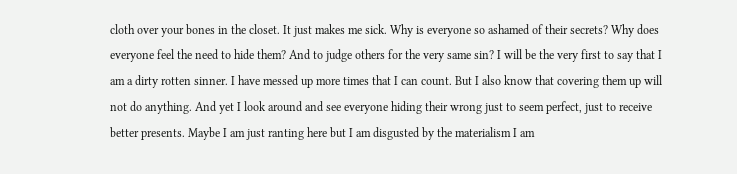cloth over your bones in the closet. It just makes me sick. Why is everyone so ashamed of their secrets? Why does everyone feel the need to hide them? And to judge others for the very same sin? I will be the very first to say that I am a dirty rotten sinner. I have messed up more times that I can count. But I also know that covering them up will not do anything. And yet I look around and see everyone hiding their wrong just to seem perfect, just to receive better presents. Maybe I am just ranting here but I am disgusted by the materialism I am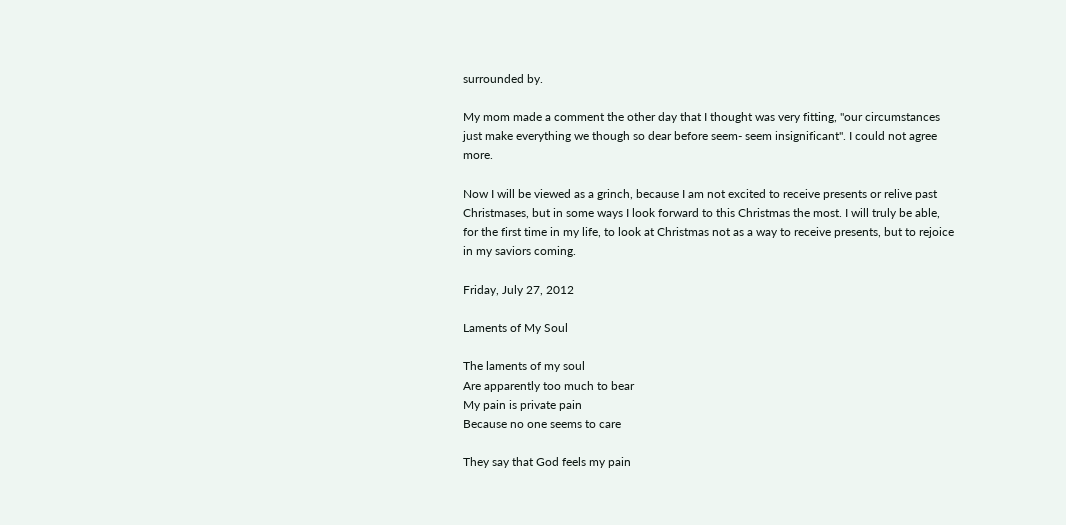surrounded by.

My mom made a comment the other day that I thought was very fitting, "our circumstances just make everything we though so dear before seem- seem insignificant". I could not agree more.

Now I will be viewed as a grinch, because I am not excited to receive presents or relive past Christmases, but in some ways I look forward to this Christmas the most. I will truly be able, for the first time in my life, to look at Christmas not as a way to receive presents, but to rejoice in my saviors coming.

Friday, July 27, 2012

Laments of My Soul

The laments of my soul
Are apparently too much to bear
My pain is private pain
Because no one seems to care

They say that God feels my pain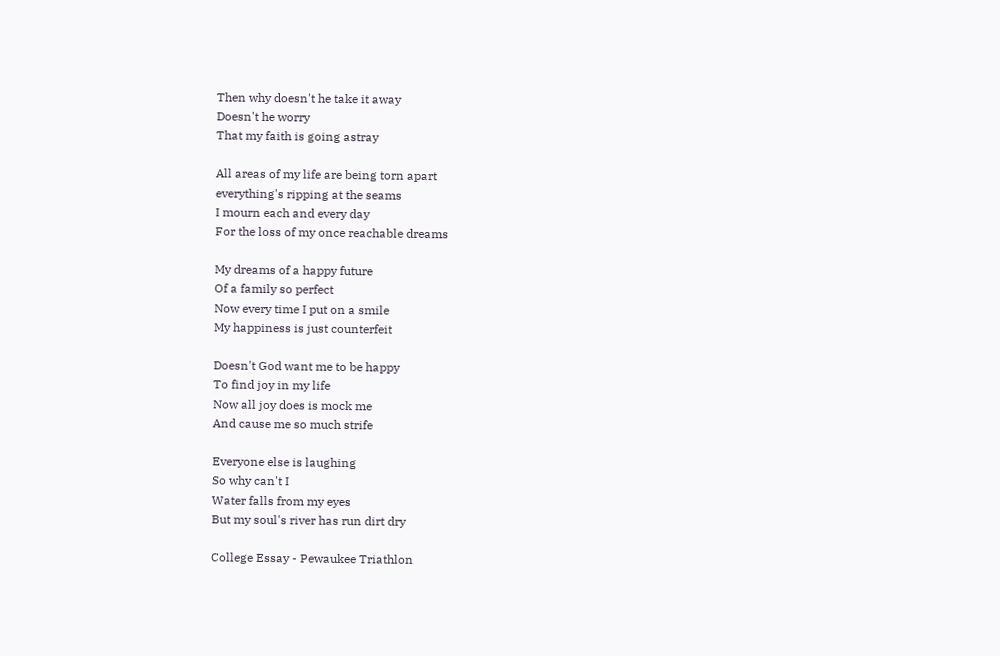Then why doesn't he take it away
Doesn't he worry
That my faith is going astray

All areas of my life are being torn apart
everything's ripping at the seams
I mourn each and every day
For the loss of my once reachable dreams

My dreams of a happy future
Of a family so perfect
Now every time I put on a smile
My happiness is just counterfeit

Doesn't God want me to be happy
To find joy in my life
Now all joy does is mock me
And cause me so much strife

Everyone else is laughing
So why can't I
Water falls from my eyes
But my soul's river has run dirt dry

College Essay - Pewaukee Triathlon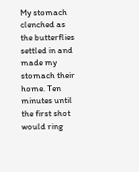My stomach clenched as the butterflies settled in and made my stomach their home. Ten minutes until the first shot would ring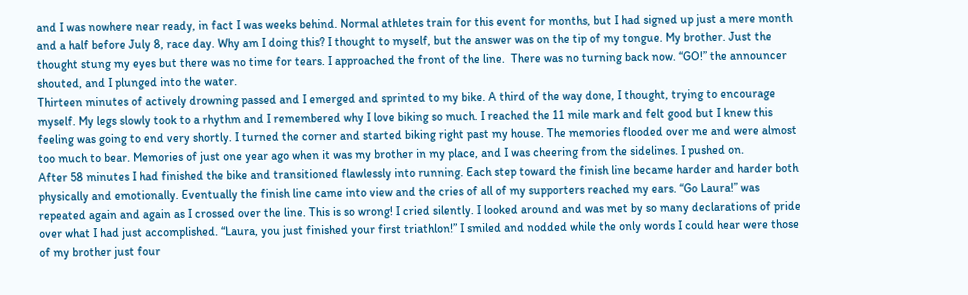and I was nowhere near ready, in fact I was weeks behind. Normal athletes train for this event for months, but I had signed up just a mere month and a half before July 8, race day. Why am I doing this? I thought to myself, but the answer was on the tip of my tongue. My brother. Just the thought stung my eyes but there was no time for tears. I approached the front of the line.  There was no turning back now. “GO!” the announcer shouted, and I plunged into the water.
Thirteen minutes of actively drowning passed and I emerged and sprinted to my bike. A third of the way done, I thought, trying to encourage myself. My legs slowly took to a rhythm and I remembered why I love biking so much. I reached the 11 mile mark and felt good but I knew this feeling was going to end very shortly. I turned the corner and started biking right past my house. The memories flooded over me and were almost too much to bear. Memories of just one year ago when it was my brother in my place, and I was cheering from the sidelines. I pushed on.
After 58 minutes I had finished the bike and transitioned flawlessly into running. Each step toward the finish line became harder and harder both physically and emotionally. Eventually the finish line came into view and the cries of all of my supporters reached my ears. “Go Laura!” was repeated again and again as I crossed over the line. This is so wrong! I cried silently. I looked around and was met by so many declarations of pride over what I had just accomplished. “Laura, you just finished your first triathlon!” I smiled and nodded while the only words I could hear were those of my brother just four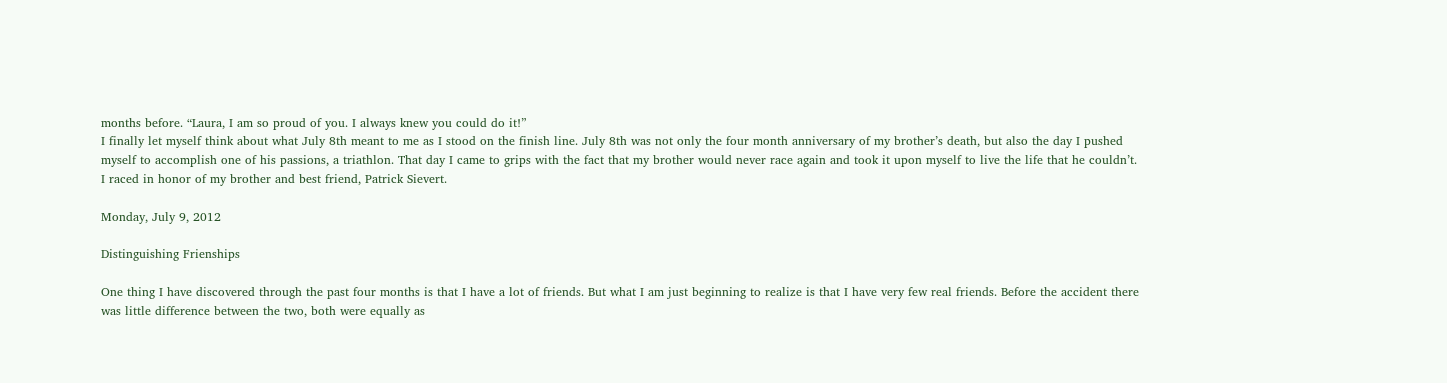months before. “Laura, I am so proud of you. I always knew you could do it!”
I finally let myself think about what July 8th meant to me as I stood on the finish line. July 8th was not only the four month anniversary of my brother’s death, but also the day I pushed myself to accomplish one of his passions, a triathlon. That day I came to grips with the fact that my brother would never race again and took it upon myself to live the life that he couldn’t. I raced in honor of my brother and best friend, Patrick Sievert.

Monday, July 9, 2012

Distinguishing Frienships

One thing I have discovered through the past four months is that I have a lot of friends. But what I am just beginning to realize is that I have very few real friends. Before the accident there was little difference between the two, both were equally as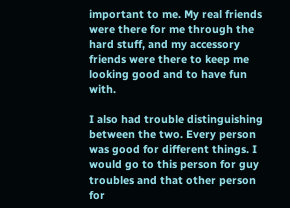important to me. My real friends were there for me through the hard stuff, and my accessory friends were there to keep me looking good and to have fun with.

I also had trouble distinguishing between the two. Every person was good for different things. I would go to this person for guy troubles and that other person for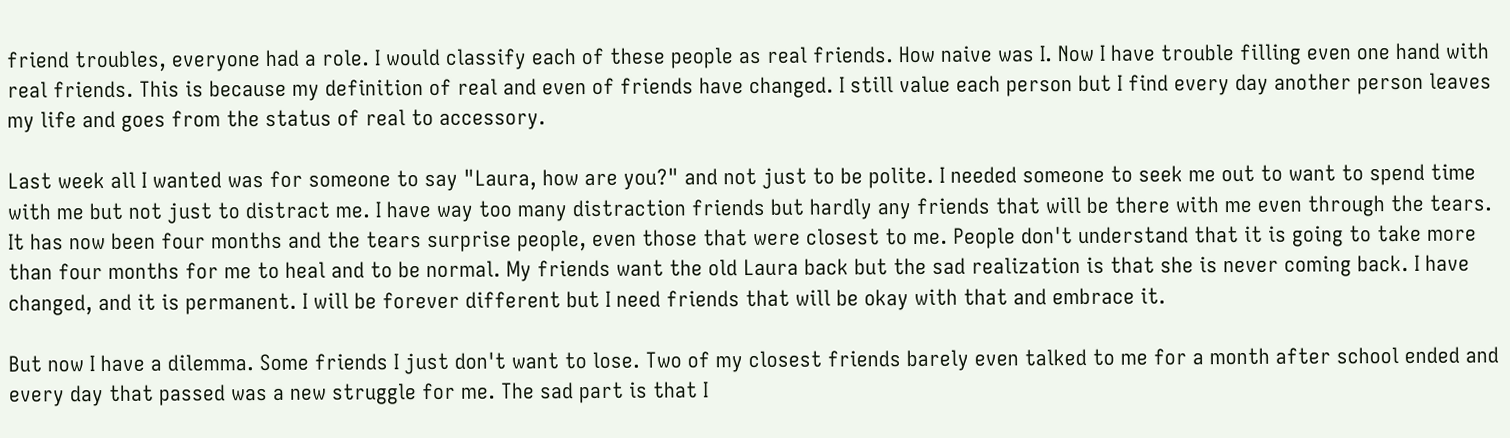friend troubles, everyone had a role. I would classify each of these people as real friends. How naive was I. Now I have trouble filling even one hand with real friends. This is because my definition of real and even of friends have changed. I still value each person but I find every day another person leaves my life and goes from the status of real to accessory.

Last week all I wanted was for someone to say "Laura, how are you?" and not just to be polite. I needed someone to seek me out to want to spend time with me but not just to distract me. I have way too many distraction friends but hardly any friends that will be there with me even through the tears. It has now been four months and the tears surprise people, even those that were closest to me. People don't understand that it is going to take more than four months for me to heal and to be normal. My friends want the old Laura back but the sad realization is that she is never coming back. I have changed, and it is permanent. I will be forever different but I need friends that will be okay with that and embrace it.

But now I have a dilemma. Some friends I just don't want to lose. Two of my closest friends barely even talked to me for a month after school ended and every day that passed was a new struggle for me. The sad part is that I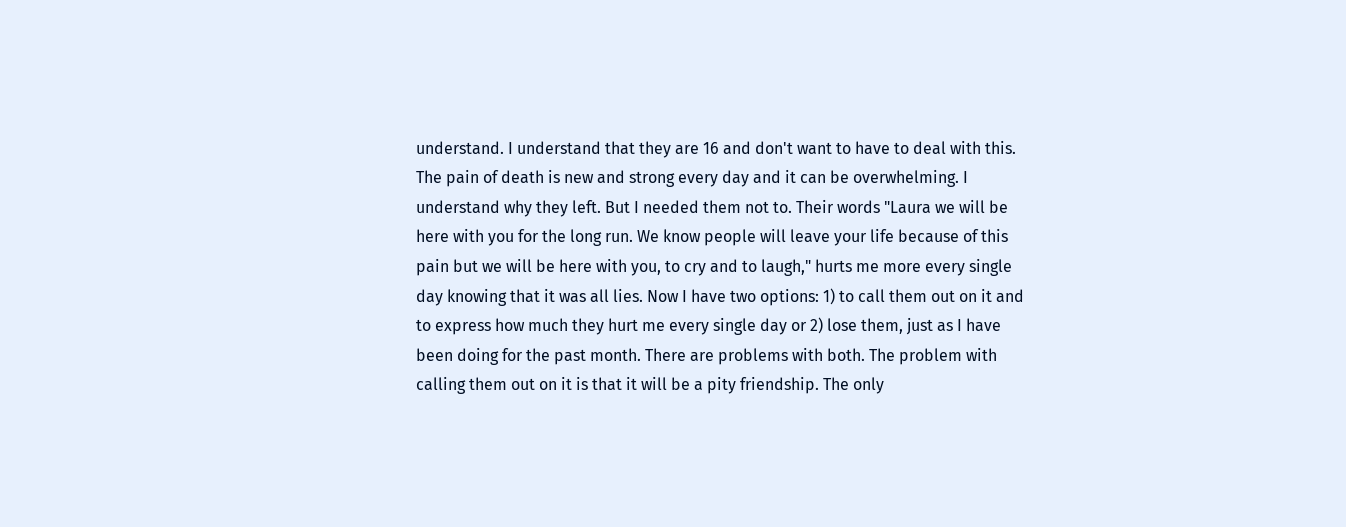understand. I understand that they are 16 and don't want to have to deal with this. The pain of death is new and strong every day and it can be overwhelming. I understand why they left. But I needed them not to. Their words "Laura we will be here with you for the long run. We know people will leave your life because of this pain but we will be here with you, to cry and to laugh," hurts me more every single day knowing that it was all lies. Now I have two options: 1) to call them out on it and to express how much they hurt me every single day or 2) lose them, just as I have been doing for the past month. There are problems with both. The problem with calling them out on it is that it will be a pity friendship. The only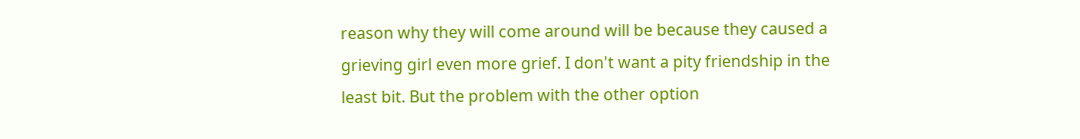reason why they will come around will be because they caused a grieving girl even more grief. I don't want a pity friendship in the least bit. But the problem with the other option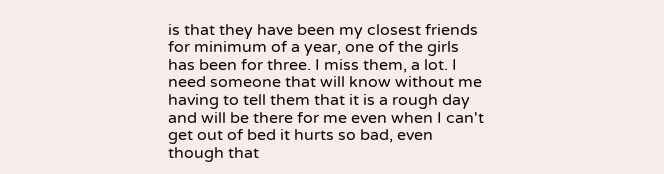is that they have been my closest friends for minimum of a year, one of the girls has been for three. I miss them, a lot. I need someone that will know without me having to tell them that it is a rough day and will be there for me even when I can't get out of bed it hurts so bad, even though that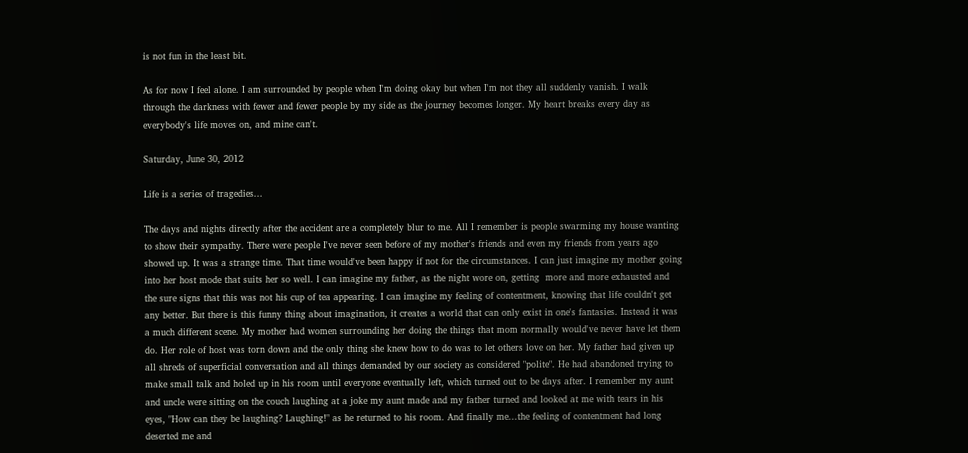is not fun in the least bit.

As for now I feel alone. I am surrounded by people when I'm doing okay but when I'm not they all suddenly vanish. I walk through the darkness with fewer and fewer people by my side as the journey becomes longer. My heart breaks every day as everybody's life moves on, and mine can't.

Saturday, June 30, 2012

Life is a series of tragedies...

The days and nights directly after the accident are a completely blur to me. All I remember is people swarming my house wanting to show their sympathy. There were people I've never seen before of my mother's friends and even my friends from years ago showed up. It was a strange time. That time would've been happy if not for the circumstances. I can just imagine my mother going into her host mode that suits her so well. I can imagine my father, as the night wore on, getting  more and more exhausted and the sure signs that this was not his cup of tea appearing. I can imagine my feeling of contentment, knowing that life couldn't get any better. But there is this funny thing about imagination, it creates a world that can only exist in one's fantasies. Instead it was a much different scene. My mother had women surrounding her doing the things that mom normally would've never have let them do. Her role of host was torn down and the only thing she knew how to do was to let others love on her. My father had given up all shreds of superficial conversation and all things demanded by our society as considered "polite". He had abandoned trying to make small talk and holed up in his room until everyone eventually left, which turned out to be days after. I remember my aunt and uncle were sitting on the couch laughing at a joke my aunt made and my father turned and looked at me with tears in his eyes, "How can they be laughing? Laughing!" as he returned to his room. And finally me...the feeling of contentment had long deserted me and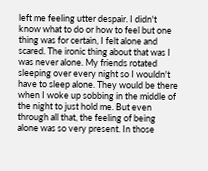left me feeling utter despair. I didn't know what to do or how to feel but one thing was for certain, I felt alone and scared. The ironic thing about that was I was never alone. My friends rotated sleeping over every night so I wouldn't have to sleep alone. They would be there when I woke up sobbing in the middle of the night to just hold me. But even through all that, the feeling of being alone was so very present. In those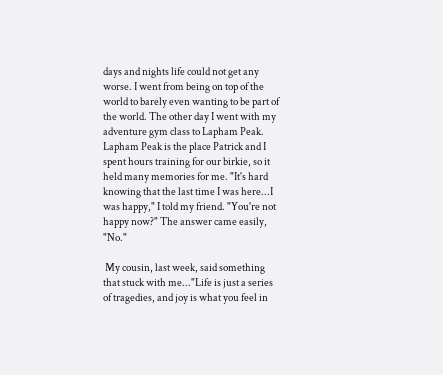days and nights life could not get any worse. I went from being on top of the world to barely even wanting to be part of the world. The other day I went with my adventure gym class to Lapham Peak. Lapham Peak is the place Patrick and I spent hours training for our birkie, so it held many memories for me. "It's hard knowing that the last time I was here...I was happy," I told my friend. "You're not happy now?" The answer came easily, "No."

 My cousin, last week, said something that stuck with me..."Life is just a series of tragedies, and joy is what you feel in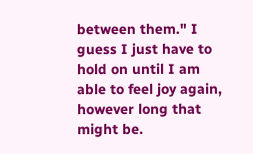between them." I guess I just have to hold on until I am able to feel joy again, however long that might be.